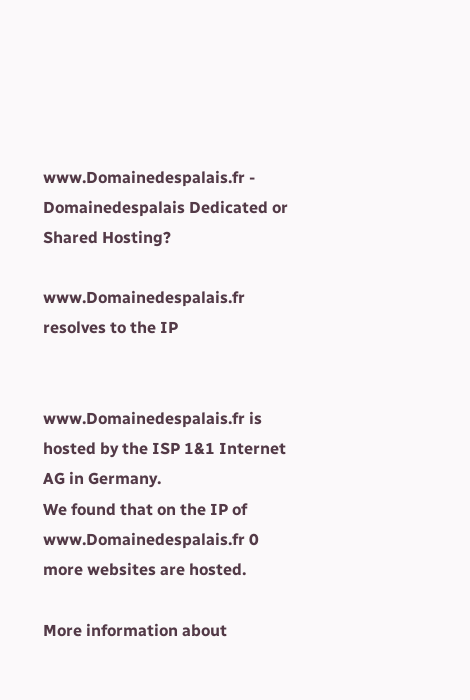www.Domainedespalais.fr - Domainedespalais Dedicated or Shared Hosting?

www.Domainedespalais.fr resolves to the IP


www.Domainedespalais.fr is hosted by the ISP 1&1 Internet AG in Germany.
We found that on the IP of www.Domainedespalais.fr 0 more websites are hosted.

More information about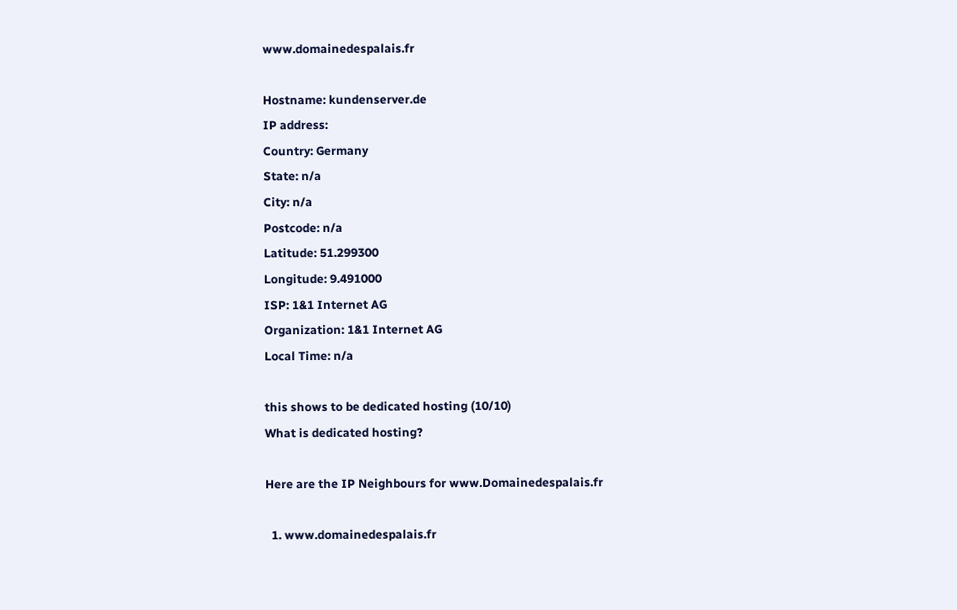www.domainedespalais.fr

Hostname: kundenserver.de
IP address:
Country: Germany
State: n/a
City: n/a
Postcode: n/a
Latitude: 51.299300
Longitude: 9.491000
ISP: 1&1 Internet AG
Organization: 1&1 Internet AG
Local Time: n/a

this shows to be dedicated hosting (10/10)
What is dedicated hosting?

Here are the IP Neighbours for www.Domainedespalais.fr

  1. www.domainedespalais.fr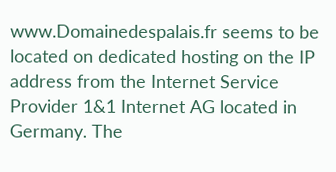www.Domainedespalais.fr seems to be located on dedicated hosting on the IP address from the Internet Service Provider 1&1 Internet AG located in Germany. The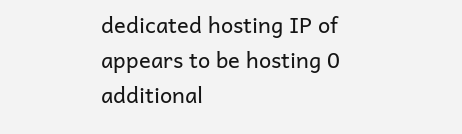dedicated hosting IP of appears to be hosting 0 additional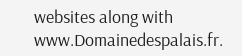websites along with www.Domainedespalais.fr.